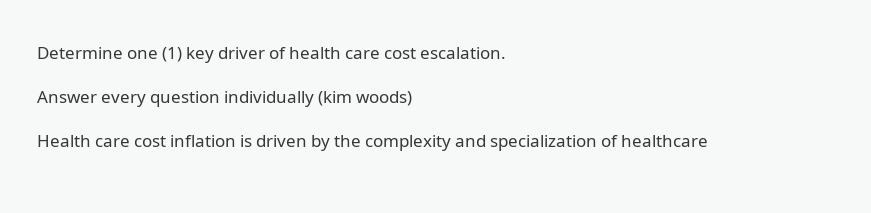Determine one (1) key driver of health care cost escalation.

Answer every question individually (kim woods)

Health care cost inflation is driven by the complexity and specialization of healthcare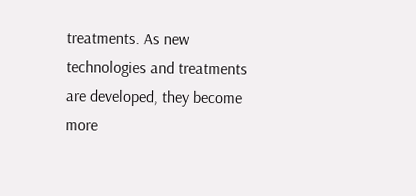treatments. As new technologies and treatments are developed, they become more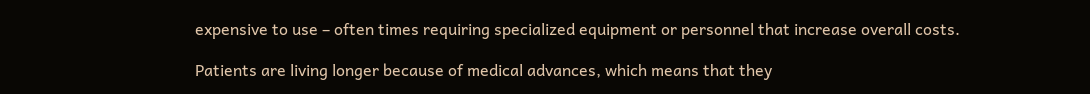expensive to use – often times requiring specialized equipment or personnel that increase overall costs.

Patients are living longer because of medical advances, which means that they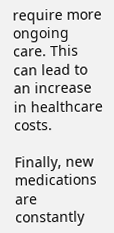require more ongoing care. This can lead to an increase in healthcare costs.

Finally, new medications are constantly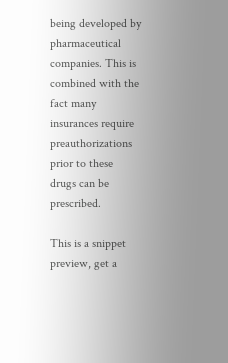being developed by pharmaceutical companies. This is combined with the fact many insurances require preauthorizations prior to these drugs can be prescribed.

This is a snippet preview, get a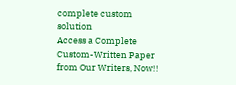complete custom solution
Access a Complete Custom-Written Paper from Our Writers, Now!!